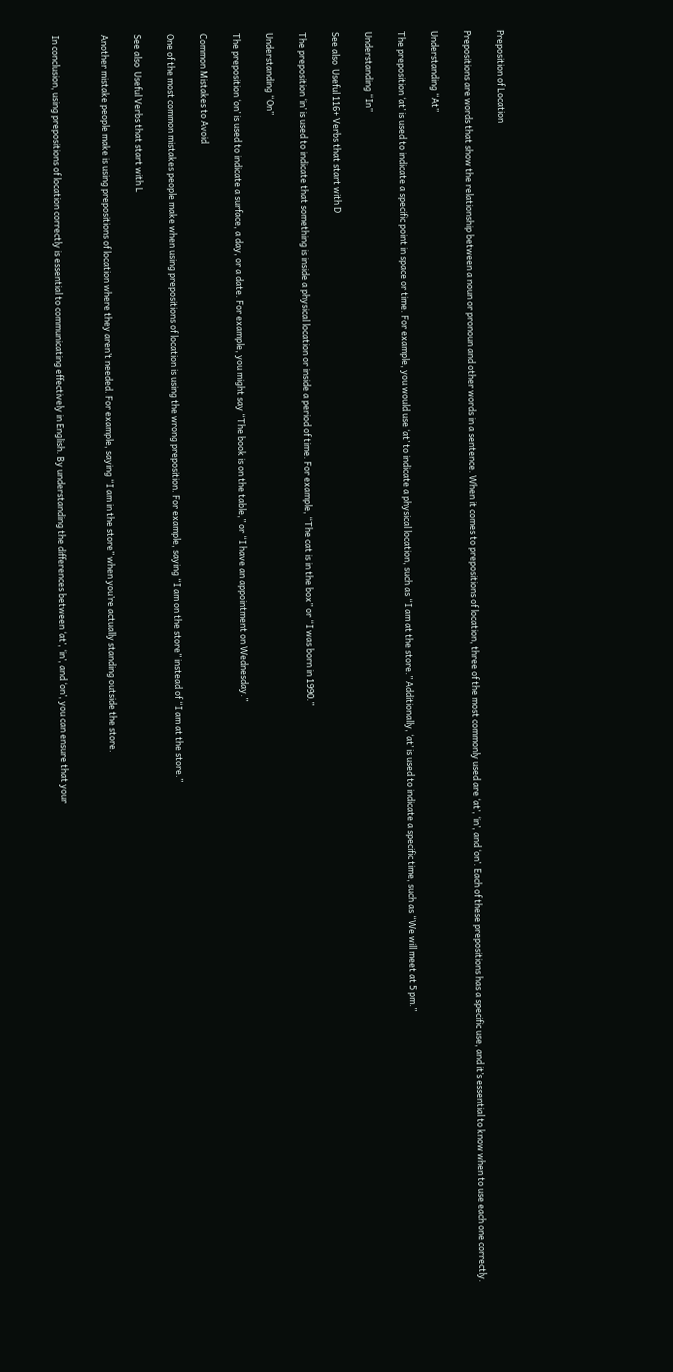Preposition of Location

Prepositions are words that show the relationship between a noun or pronoun and other words in a sentence. When it comes to prepositions of location, three of the most commonly used are ‘at’, ‘in’, and ‘on’. Each of these prepositions has a specific use, and it’s essential to know when to use each one correctly.

Understanding “At”

The preposition ‘at’ is used to indicate a specific point in space or time. For example, you would use ‘at’ to indicate a physical location, such as “I am at the store.” Additionally, ‘at’ is used to indicate a specific time, such as “We will meet at 5 pm.”

Understanding “In”

See also  Useful 116+ Verbs that start with D

The preposition ‘in’ is used to indicate that something is inside a physical location or inside a period of time. For example, “The cat is in the box” or “I was born in 1990.”

Understanding “On”

The preposition ‘on’ is used to indicate a surface, a day, or a date. For example, you might say “The book is on the table,” or “I have an appointment on Wednesday.”

Common Mistakes to Avoid

One of the most common mistakes people make when using prepositions of location is using the wrong preposition. For example, saying “I am on the store” instead of “I am at the store.”

See also  Useful Verbs that start with L

Another mistake people make is using prepositions of location where they aren’t needed. For example, saying “I am in the store” when you’re actually standing outside the store.


In conclusion, using prepositions of location correctly is essential to communicating effectively in English. By understanding the differences between ‘at’, ‘in’, and ‘on’, you can ensure that your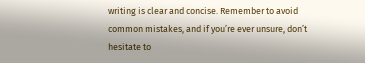writing is clear and concise. Remember to avoid common mistakes, and if you’re ever unsure, don’t hesitate to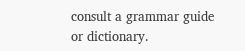consult a grammar guide or dictionary.